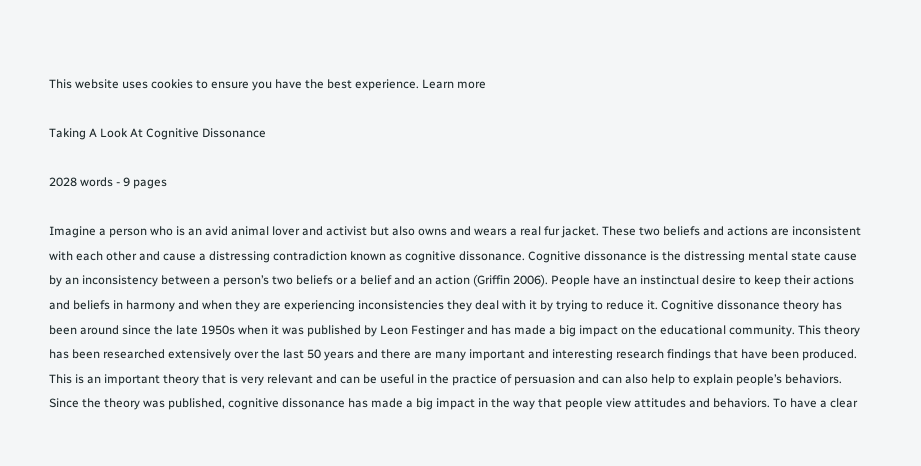This website uses cookies to ensure you have the best experience. Learn more

Taking A Look At Cognitive Dissonance

2028 words - 9 pages

Imagine a person who is an avid animal lover and activist but also owns and wears a real fur jacket. These two beliefs and actions are inconsistent with each other and cause a distressing contradiction known as cognitive dissonance. Cognitive dissonance is the distressing mental state cause by an inconsistency between a person’s two beliefs or a belief and an action (Griffin 2006). People have an instinctual desire to keep their actions and beliefs in harmony and when they are experiencing inconsistencies they deal with it by trying to reduce it. Cognitive dissonance theory has been around since the late 1950s when it was published by Leon Festinger and has made a big impact on the educational community. This theory has been researched extensively over the last 50 years and there are many important and interesting research findings that have been produced. This is an important theory that is very relevant and can be useful in the practice of persuasion and can also help to explain people’s behaviors.
Since the theory was published, cognitive dissonance has made a big impact in the way that people view attitudes and behaviors. To have a clear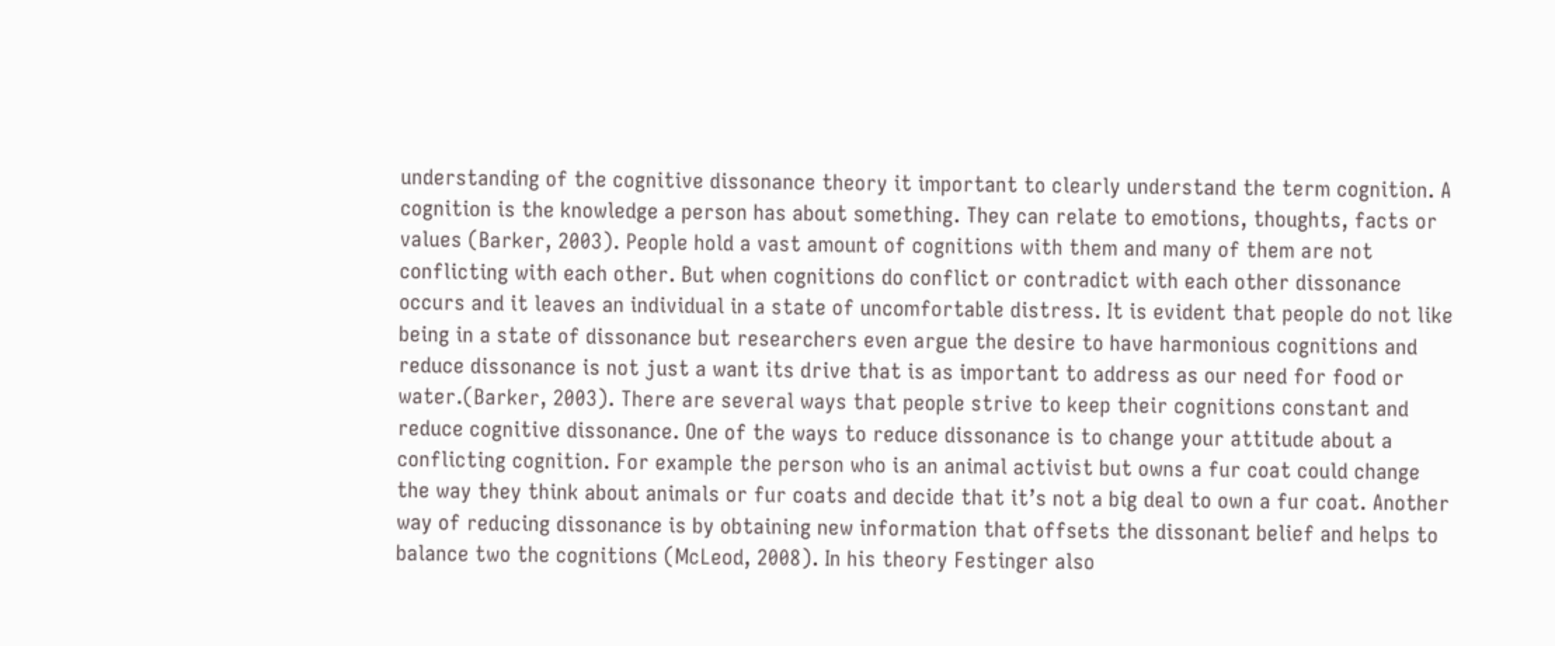understanding of the cognitive dissonance theory it important to clearly understand the term cognition. A cognition is the knowledge a person has about something. They can relate to emotions, thoughts, facts or values (Barker, 2003). People hold a vast amount of cognitions with them and many of them are not conflicting with each other. But when cognitions do conflict or contradict with each other dissonance occurs and it leaves an individual in a state of uncomfortable distress. It is evident that people do not like being in a state of dissonance but researchers even argue the desire to have harmonious cognitions and reduce dissonance is not just a want its drive that is as important to address as our need for food or water.(Barker, 2003). There are several ways that people strive to keep their cognitions constant and reduce cognitive dissonance. One of the ways to reduce dissonance is to change your attitude about a conflicting cognition. For example the person who is an animal activist but owns a fur coat could change the way they think about animals or fur coats and decide that it’s not a big deal to own a fur coat. Another way of reducing dissonance is by obtaining new information that offsets the dissonant belief and helps to balance two the cognitions (McLeod, 2008). In his theory Festinger also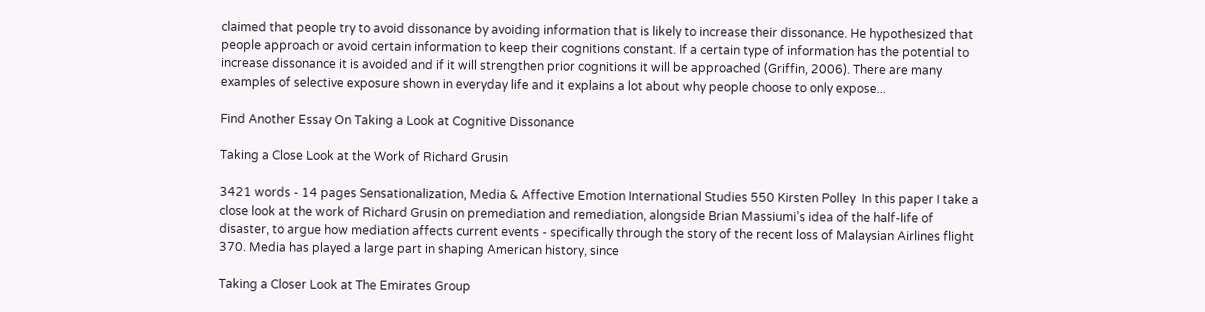claimed that people try to avoid dissonance by avoiding information that is likely to increase their dissonance. He hypothesized that people approach or avoid certain information to keep their cognitions constant. If a certain type of information has the potential to increase dissonance it is avoided and if it will strengthen prior cognitions it will be approached (Griffin, 2006). There are many examples of selective exposure shown in everyday life and it explains a lot about why people choose to only expose...

Find Another Essay On Taking a Look at Cognitive Dissonance

Taking a Close Look at the Work of Richard Grusin

3421 words - 14 pages Sensationalization, Media & Affective Emotion International Studies 550 Kirsten Polley  In this paper I take a close look at the work of Richard Grusin on premediation and remediation, alongside Brian Massiumi’s idea of the half-life of disaster, to argue how mediation affects current events - specifically through the story of the recent loss of Malaysian Airlines flight 370. Media has played a large part in shaping American history, since

Taking a Closer Look at The Emirates Group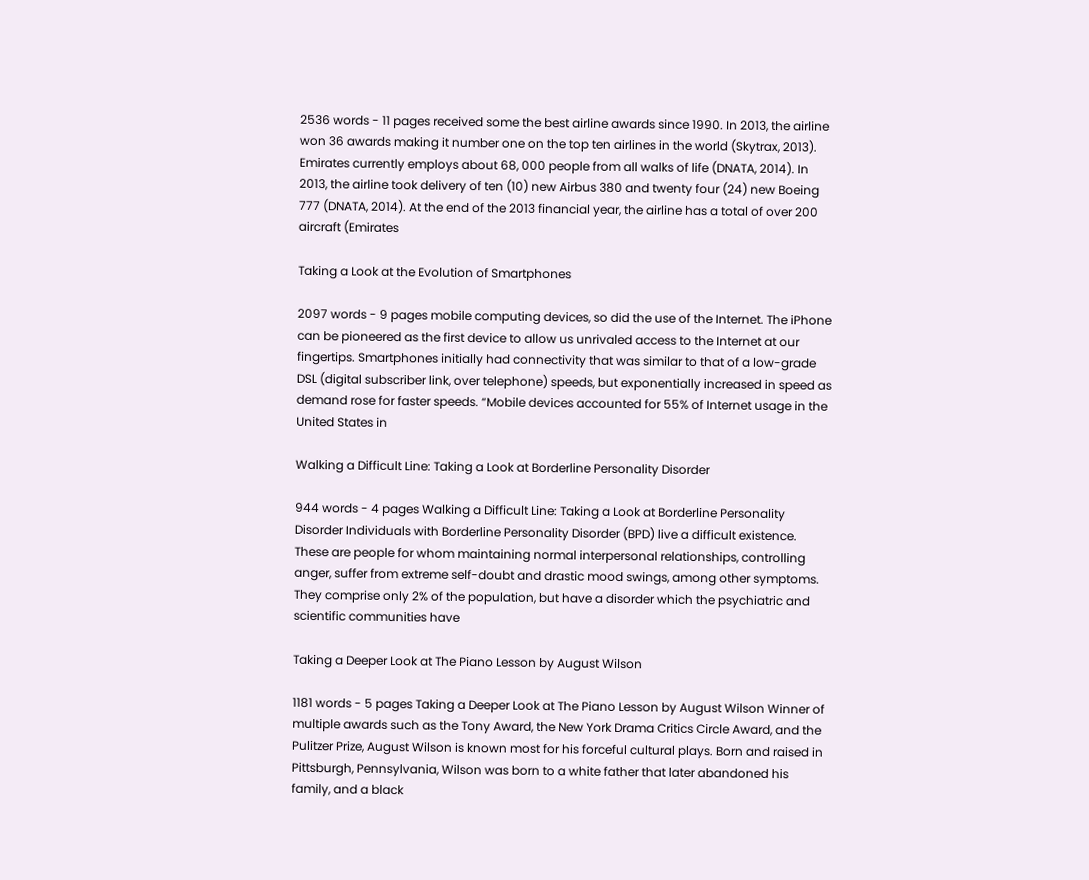2536 words - 11 pages received some the best airline awards since 1990. In 2013, the airline won 36 awards making it number one on the top ten airlines in the world (Skytrax, 2013). Emirates currently employs about 68, 000 people from all walks of life (DNATA, 2014). In 2013, the airline took delivery of ten (10) new Airbus 380 and twenty four (24) new Boeing 777 (DNATA, 2014). At the end of the 2013 financial year, the airline has a total of over 200 aircraft (Emirates

Taking a Look at the Evolution of Smartphones

2097 words - 9 pages mobile computing devices, so did the use of the Internet. The iPhone can be pioneered as the first device to allow us unrivaled access to the Internet at our fingertips. Smartphones initially had connectivity that was similar to that of a low-grade DSL (digital subscriber link, over telephone) speeds, but exponentially increased in speed as demand rose for faster speeds. “Mobile devices accounted for 55% of Internet usage in the United States in

Walking a Difficult Line: Taking a Look at Borderline Personality Disorder

944 words - 4 pages Walking a Difficult Line: Taking a Look at Borderline Personality Disorder Individuals with Borderline Personality Disorder (BPD) live a difficult existence. These are people for whom maintaining normal interpersonal relationships, controlling anger, suffer from extreme self-doubt and drastic mood swings, among other symptoms. They comprise only 2% of the population, but have a disorder which the psychiatric and scientific communities have

Taking a Deeper Look at The Piano Lesson by August Wilson

1181 words - 5 pages Taking a Deeper Look at The Piano Lesson by August Wilson Winner of multiple awards such as the Tony Award, the New York Drama Critics Circle Award, and the Pulitzer Prize, August Wilson is known most for his forceful cultural plays. Born and raised in Pittsburgh, Pennsylvania, Wilson was born to a white father that later abandoned his family, and a black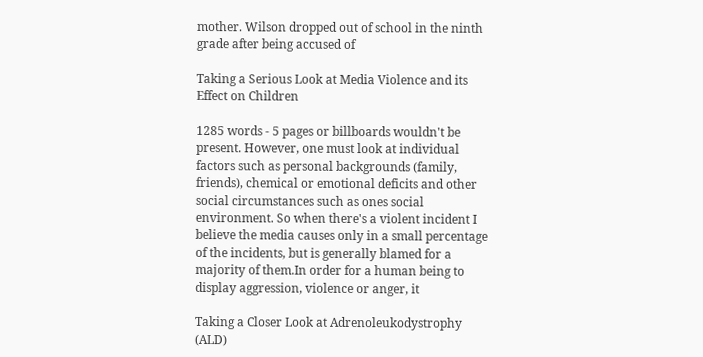mother. Wilson dropped out of school in the ninth grade after being accused of

Taking a Serious Look at Media Violence and its Effect on Children

1285 words - 5 pages or billboards wouldn't be present. However, one must look at individual factors such as personal backgrounds (family, friends), chemical or emotional deficits and other social circumstances such as ones social environment. So when there's a violent incident I believe the media causes only in a small percentage of the incidents, but is generally blamed for a majority of them.In order for a human being to display aggression, violence or anger, it

Taking a Closer Look at Adrenoleukodystrophy (ALD)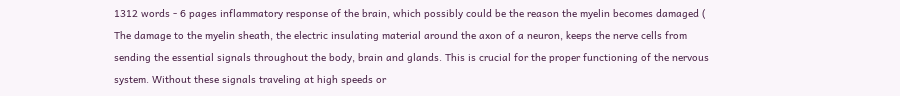1312 words - 6 pages inflammatory response of the brain, which possibly could be the reason the myelin becomes damaged ( The damage to the myelin sheath, the electric insulating material around the axon of a neuron, keeps the nerve cells from sending the essential signals throughout the body, brain and glands. This is crucial for the proper functioning of the nervous system. Without these signals traveling at high speeds or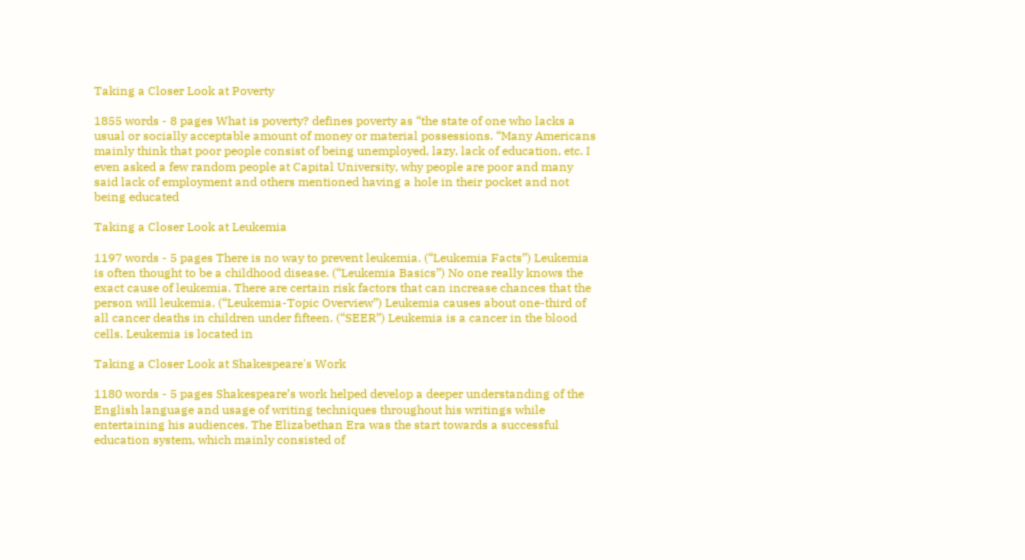Taking a Closer Look at Poverty

1855 words - 8 pages What is poverty? defines poverty as “the state of one who lacks a usual or socially acceptable amount of money or material possessions. “Many Americans mainly think that poor people consist of being unemployed, lazy, lack of education, etc. I even asked a few random people at Capital University, why people are poor and many said lack of employment and others mentioned having a hole in their pocket and not being educated

Taking a Closer Look at Leukemia

1197 words - 5 pages There is no way to prevent leukemia. (“Leukemia Facts”) Leukemia is often thought to be a childhood disease. (“Leukemia Basics”) No one really knows the exact cause of leukemia. There are certain risk factors that can increase chances that the person will leukemia. (“Leukemia-Topic Overview”) Leukemia causes about one-third of all cancer deaths in children under fifteen. (“SEER”) Leukemia is a cancer in the blood cells. Leukemia is located in

Taking a Closer Look at Shakespeare's Work

1180 words - 5 pages Shakespeare’s work helped develop a deeper understanding of the English language and usage of writing techniques throughout his writings while entertaining his audiences. The Elizabethan Era was the start towards a successful education system, which mainly consisted of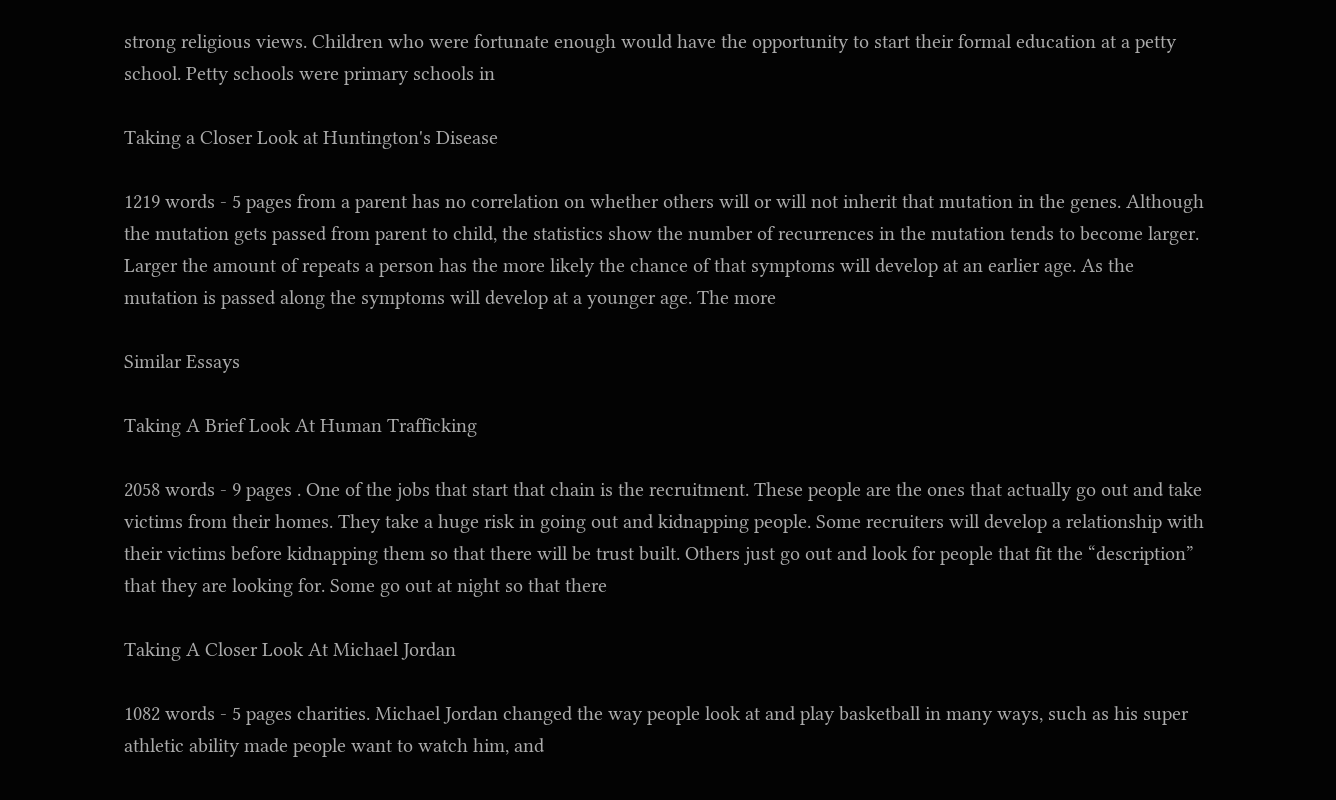strong religious views. Children who were fortunate enough would have the opportunity to start their formal education at a petty school. Petty schools were primary schools in

Taking a Closer Look at Huntington's Disease

1219 words - 5 pages from a parent has no correlation on whether others will or will not inherit that mutation in the genes. Although the mutation gets passed from parent to child, the statistics show the number of recurrences in the mutation tends to become larger. Larger the amount of repeats a person has the more likely the chance of that symptoms will develop at an earlier age. As the mutation is passed along the symptoms will develop at a younger age. The more

Similar Essays

Taking A Brief Look At Human Trafficking

2058 words - 9 pages . One of the jobs that start that chain is the recruitment. These people are the ones that actually go out and take victims from their homes. They take a huge risk in going out and kidnapping people. Some recruiters will develop a relationship with their victims before kidnapping them so that there will be trust built. Others just go out and look for people that fit the “description” that they are looking for. Some go out at night so that there

Taking A Closer Look At Michael Jordan

1082 words - 5 pages charities. Michael Jordan changed the way people look at and play basketball in many ways, such as his super athletic ability made people want to watch him, and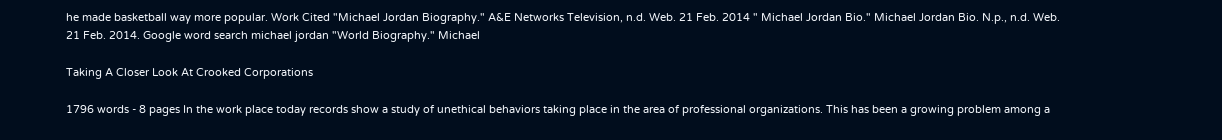he made basketball way more popular. Work Cited "Michael Jordan Biography." A&E Networks Television, n.d. Web. 21 Feb. 2014 " Michael Jordan Bio." Michael Jordan Bio. N.p., n.d. Web. 21 Feb. 2014. Google word search michael jordan "World Biography." Michael

Taking A Closer Look At Crooked Corporations

1796 words - 8 pages In the work place today records show a study of unethical behaviors taking place in the area of professional organizations. This has been a growing problem among a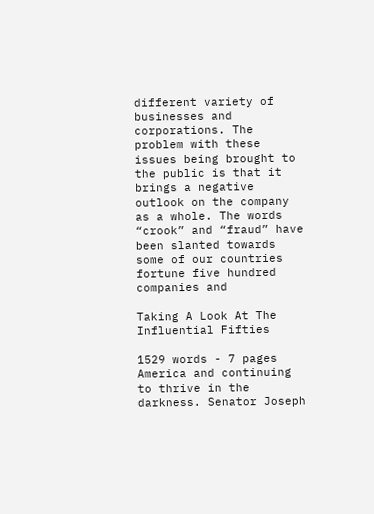different variety of businesses and corporations. The problem with these issues being brought to the public is that it brings a negative outlook on the company as a whole. The words “crook” and “fraud” have been slanted towards some of our countries fortune five hundred companies and

Taking A Look At The Influential Fifties

1529 words - 7 pages America and continuing to thrive in the darkness. Senator Joseph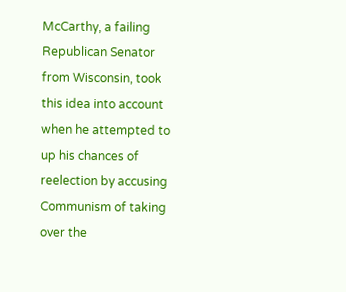McCarthy, a failing Republican Senator from Wisconsin, took this idea into account when he attempted to up his chances of reelection by accusing Communism of taking over the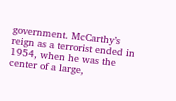government. McCarthy’s reign as a terrorist ended in 1954, when he was the center of a large,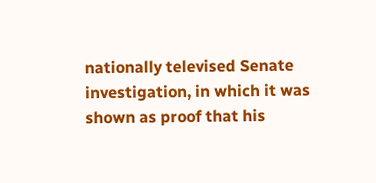nationally televised Senate investigation, in which it was shown as proof that his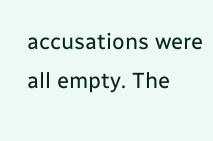accusations were all empty. The